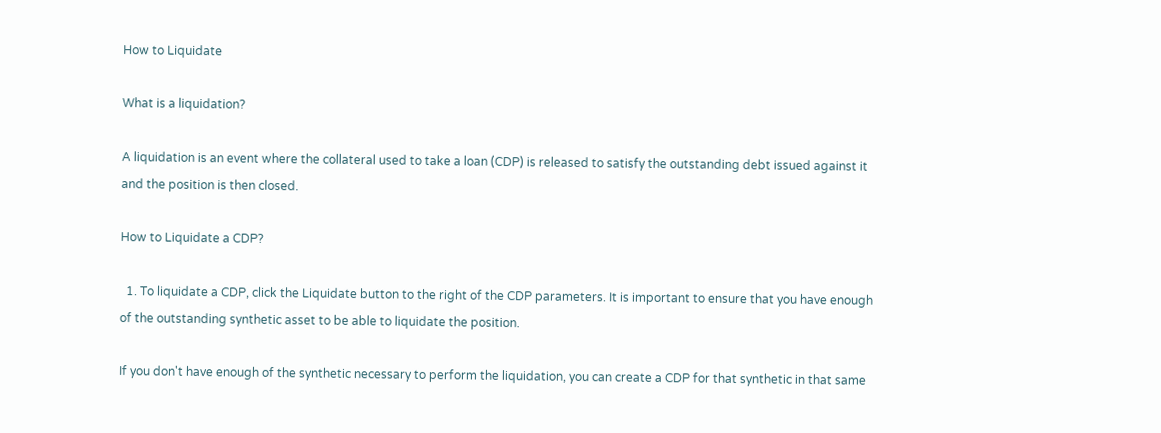How to Liquidate

What is a liquidation?

A liquidation is an event where the collateral used to take a loan (CDP) is released to satisfy the outstanding debt issued against it and the position is then closed.

How to Liquidate a CDP?

  1. To liquidate a CDP, click the Liquidate button to the right of the CDP parameters. It is important to ensure that you have enough of the outstanding synthetic asset to be able to liquidate the position.

If you don't have enough of the synthetic necessary to perform the liquidation, you can create a CDP for that synthetic in that same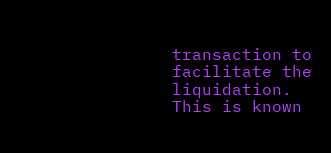transaction to facilitate the liquidation. This is known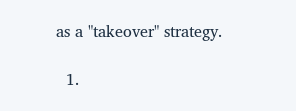as a "takeover" strategy.

  1.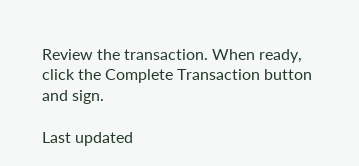Review the transaction. When ready, click the Complete Transaction button and sign.

Last updated